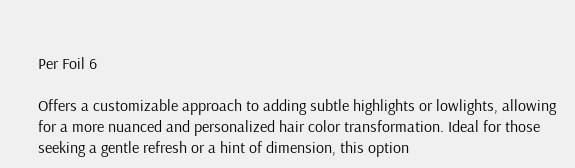Per Foil 6

Offers a customizable approach to adding subtle highlights or lowlights, allowing for a more nuanced and personalized hair color transformation. Ideal for those seeking a gentle refresh or a hint of dimension, this option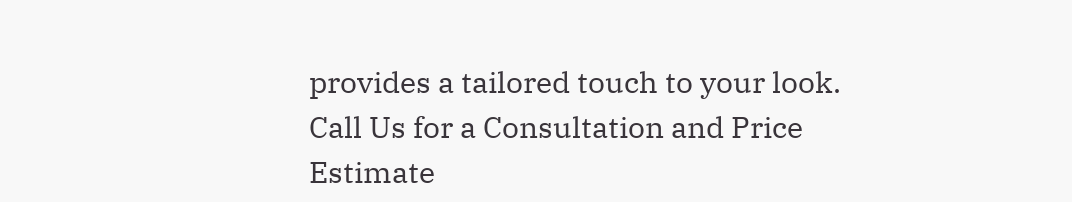provides a tailored touch to your look.
Call Us for a Consultation and Price Estimate